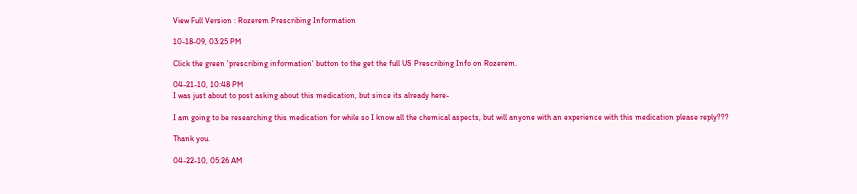View Full Version : Rozerem Prescribing Information

10-18-09, 03:25 PM

Click the green 'prescribing information' button to the get the full US Prescribing Info on Rozerem.

04-21-10, 10:48 PM
I was just about to post asking about this medication, but since its already here-

I am going to be researching this medication for while so I know all the chemical aspects, but will anyone with an experience with this medication please reply???

Thank you.

04-22-10, 05:26 AM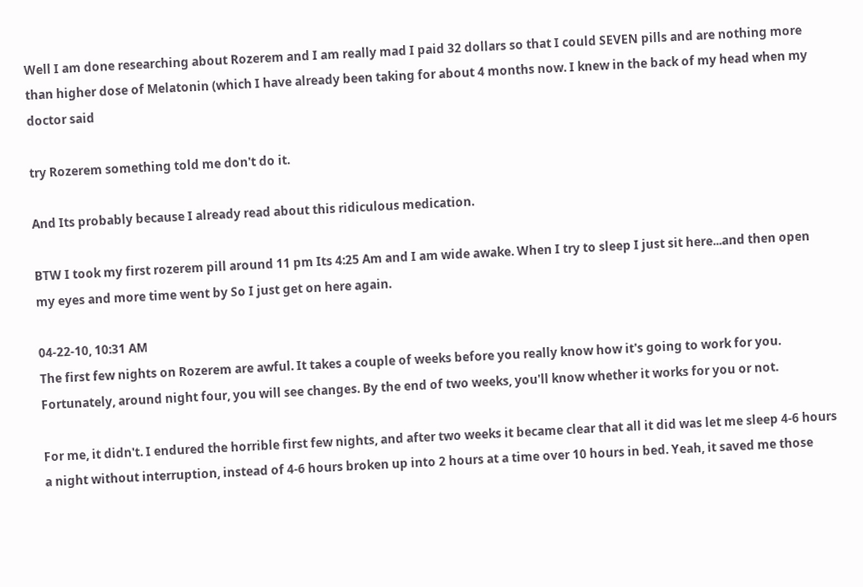Well I am done researching about Rozerem and I am really mad I paid 32 dollars so that I could SEVEN pills and are nothing more than higher dose of Melatonin (which I have already been taking for about 4 months now. I knew in the back of my head when my doctor said

try Rozerem something told me don't do it.

And Its probably because I already read about this ridiculous medication.

BTW I took my first rozerem pill around 11 pm Its 4:25 Am and I am wide awake. When I try to sleep I just sit here...and then open my eyes and more time went by So I just get on here again.

04-22-10, 10:31 AM
The first few nights on Rozerem are awful. It takes a couple of weeks before you really know how it's going to work for you. Fortunately, around night four, you will see changes. By the end of two weeks, you'll know whether it works for you or not.

For me, it didn't. I endured the horrible first few nights, and after two weeks it became clear that all it did was let me sleep 4-6 hours a night without interruption, instead of 4-6 hours broken up into 2 hours at a time over 10 hours in bed. Yeah, it saved me those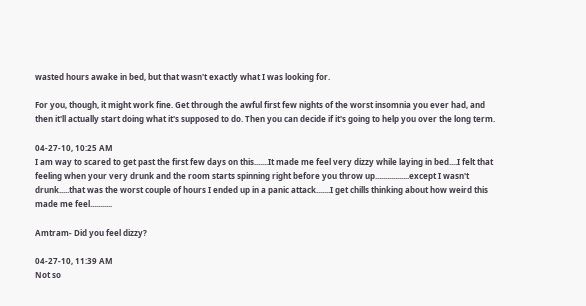wasted hours awake in bed, but that wasn't exactly what I was looking for.

For you, though, it might work fine. Get through the awful first few nights of the worst insomnia you ever had, and then it'll actually start doing what it's supposed to do. Then you can decide if it's going to help you over the long term.

04-27-10, 10:25 AM
I am way to scared to get past the first few days on this.......It made me feel very dizzy while laying in bed....I felt that feeling when your very drunk and the room starts spinning right before you throw up.................except I wasn't drunk.....that was the worst couple of hours I ended up in a panic attack.......I get chills thinking about how weird this made me feel...........

Amtram- Did you feel dizzy?

04-27-10, 11:39 AM
Not so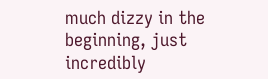much dizzy in the beginning, just incredibly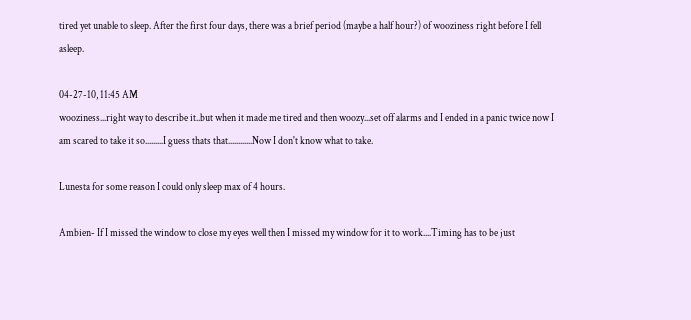tired yet unable to sleep. After the first four days, there was a brief period (maybe a half hour?) of wooziness right before I fell asleep.

04-27-10, 11:45 AM
wooziness...right way to describe it..but when it made me tired and then woozy...set off alarms and I ended in a panic twice now I am scared to take it so.........I guess thats that............Now I don't know what to take.

Lunesta for some reason I could only sleep max of 4 hours.

Ambien- If I missed the window to close my eyes well then I missed my window for it to work....Timing has to be just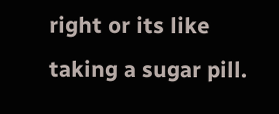right or its like taking a sugar pill.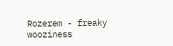Rozerem - freaky wooziness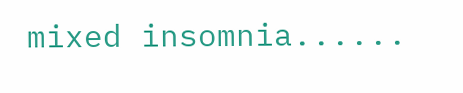mixed insomnia......